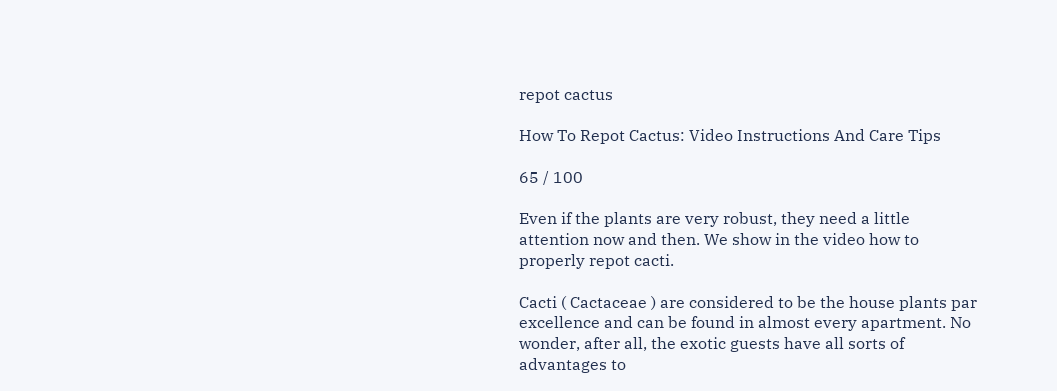repot cactus

How To Repot Cactus: Video Instructions And Care Tips

65 / 100

Even if the plants are very robust, they need a little attention now and then. We show in the video how to properly repot cacti.

Cacti ( Cactaceae ) are considered to be the house plants par excellence and can be found in almost every apartment. No wonder, after all, the exotic guests have all sorts of advantages to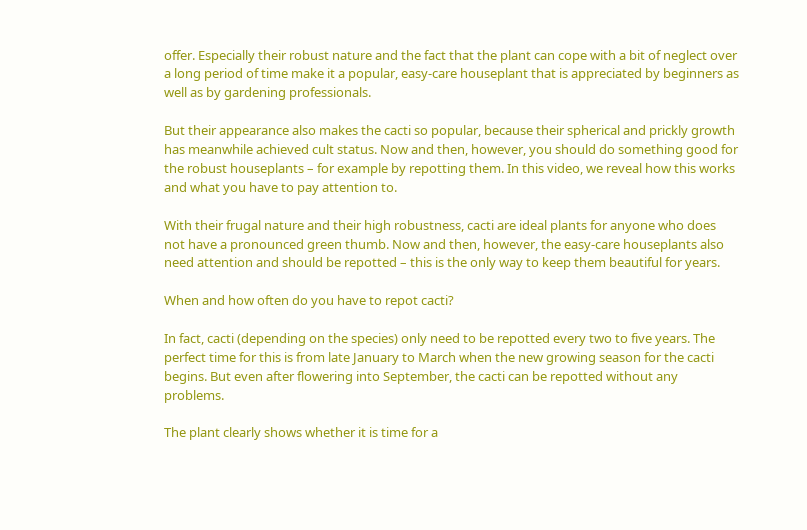offer. Especially their robust nature and the fact that the plant can cope with a bit of neglect over a long period of time make it a popular, easy-care houseplant that is appreciated by beginners as well as by gardening professionals.

But their appearance also makes the cacti so popular, because their spherical and prickly growth has meanwhile achieved cult status. Now and then, however, you should do something good for the robust houseplants – for example by repotting them. In this video, we reveal how this works and what you have to pay attention to.

With their frugal nature and their high robustness, cacti are ideal plants for anyone who does not have a pronounced green thumb. Now and then, however, the easy-care houseplants also need attention and should be repotted – this is the only way to keep them beautiful for years.

When and how often do you have to repot cacti?

In fact, cacti (depending on the species) only need to be repotted every two to five years. The perfect time for this is from late January to March when the new growing season for the cacti begins. But even after flowering into September, the cacti can be repotted without any problems.

The plant clearly shows whether it is time for a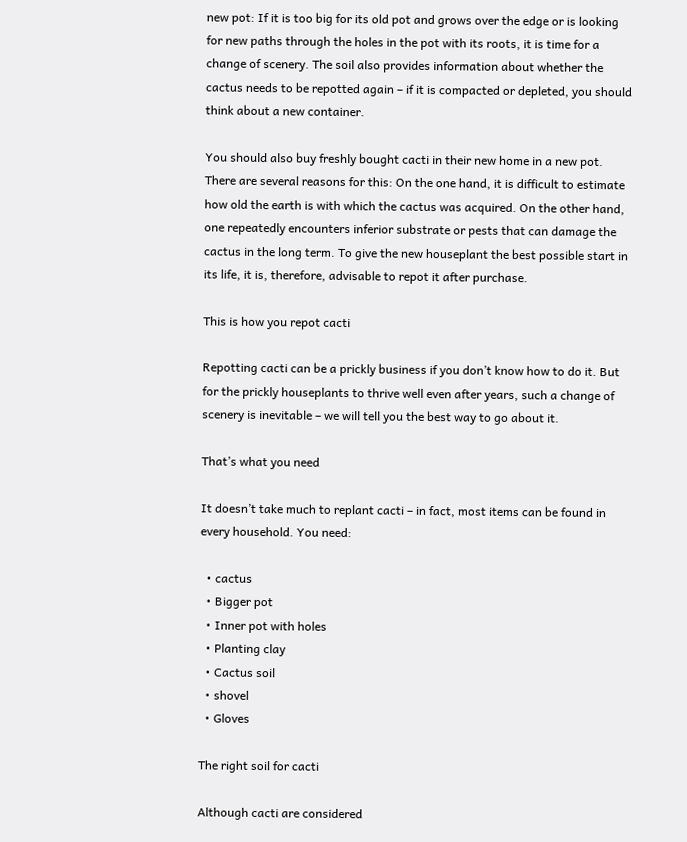new pot: If it is too big for its old pot and grows over the edge or is looking for new paths through the holes in the pot with its roots, it is time for a change of scenery. The soil also provides information about whether the cactus needs to be repotted again – if it is compacted or depleted, you should think about a new container.

You should also buy freshly bought cacti in their new home in a new pot. There are several reasons for this: On the one hand, it is difficult to estimate how old the earth is with which the cactus was acquired. On the other hand, one repeatedly encounters inferior substrate or pests that can damage the cactus in the long term. To give the new houseplant the best possible start in its life, it is, therefore, advisable to repot it after purchase.

This is how you repot cacti

Repotting cacti can be a prickly business if you don’t know how to do it. But for the prickly houseplants to thrive well even after years, such a change of scenery is inevitable – we will tell you the best way to go about it.

That’s what you need

It doesn’t take much to replant cacti – in fact, most items can be found in every household. You need:

  • cactus
  • Bigger pot
  • Inner pot with holes
  • Planting clay
  • Cactus soil
  • shovel
  • Gloves

The right soil for cacti

Although cacti are considered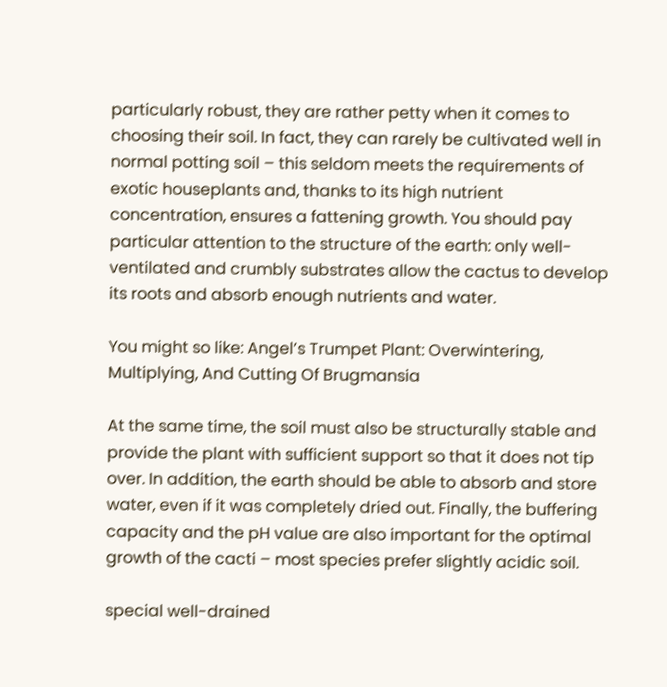particularly robust, they are rather petty when it comes to choosing their soil. In fact, they can rarely be cultivated well in normal potting soil – this seldom meets the requirements of exotic houseplants and, thanks to its high nutrient concentration, ensures a fattening growth. You should pay particular attention to the structure of the earth: only well-ventilated and crumbly substrates allow the cactus to develop its roots and absorb enough nutrients and water.

You might so like: Angel’s Trumpet Plant: Overwintering, Multiplying, And Cutting Of Brugmansia

At the same time, the soil must also be structurally stable and provide the plant with sufficient support so that it does not tip over. In addition, the earth should be able to absorb and store water, even if it was completely dried out. Finally, the buffering capacity and the pH value are also important for the optimal growth of the cacti – most species prefer slightly acidic soil.

special well-drained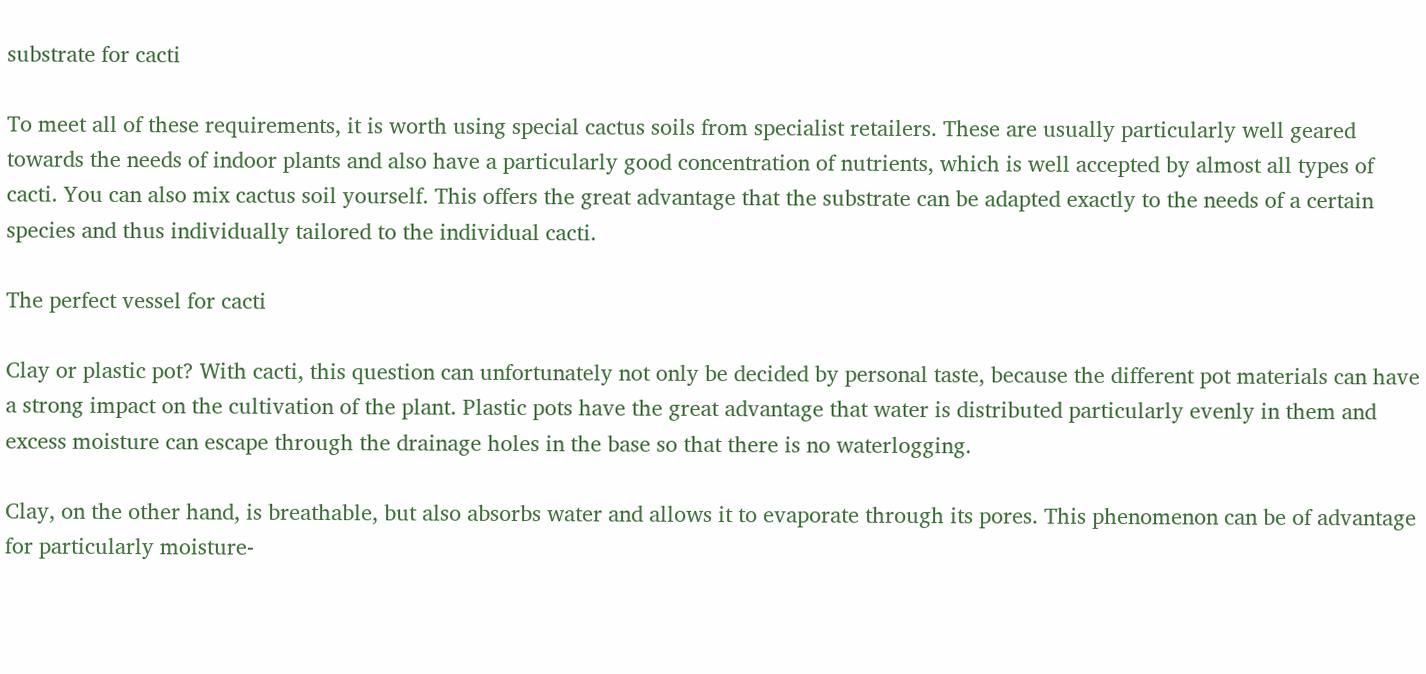substrate for cacti

To meet all of these requirements, it is worth using special cactus soils from specialist retailers. These are usually particularly well geared towards the needs of indoor plants and also have a particularly good concentration of nutrients, which is well accepted by almost all types of cacti. You can also mix cactus soil yourself. This offers the great advantage that the substrate can be adapted exactly to the needs of a certain species and thus individually tailored to the individual cacti.

The perfect vessel for cacti

Clay or plastic pot? With cacti, this question can unfortunately not only be decided by personal taste, because the different pot materials can have a strong impact on the cultivation of the plant. Plastic pots have the great advantage that water is distributed particularly evenly in them and excess moisture can escape through the drainage holes in the base so that there is no waterlogging.

Clay, on the other hand, is breathable, but also absorbs water and allows it to evaporate through its pores. This phenomenon can be of advantage for particularly moisture-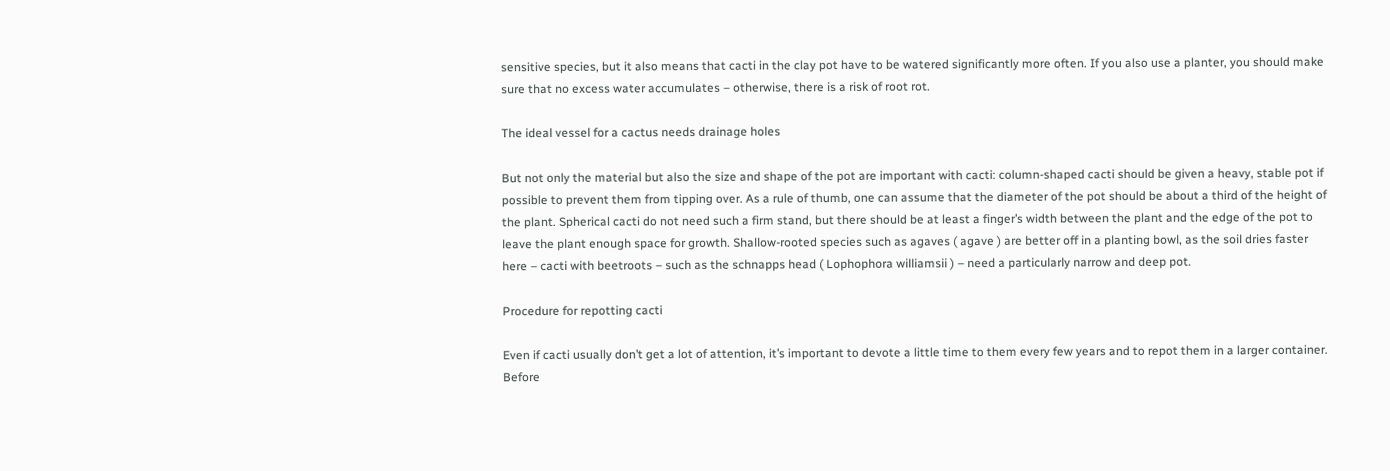sensitive species, but it also means that cacti in the clay pot have to be watered significantly more often. If you also use a planter, you should make sure that no excess water accumulates – otherwise, there is a risk of root rot.

The ideal vessel for a cactus needs drainage holes

But not only the material but also the size and shape of the pot are important with cacti: column-shaped cacti should be given a heavy, stable pot if possible to prevent them from tipping over. As a rule of thumb, one can assume that the diameter of the pot should be about a third of the height of the plant. Spherical cacti do not need such a firm stand, but there should be at least a finger’s width between the plant and the edge of the pot to leave the plant enough space for growth. Shallow-rooted species such as agaves ( agave ) are better off in a planting bowl, as the soil dries faster here – cacti with beetroots – such as the schnapps head ( Lophophora williamsii ) – need a particularly narrow and deep pot.

Procedure for repotting cacti

Even if cacti usually don’t get a lot of attention, it’s important to devote a little time to them every few years and to repot them in a larger container. Before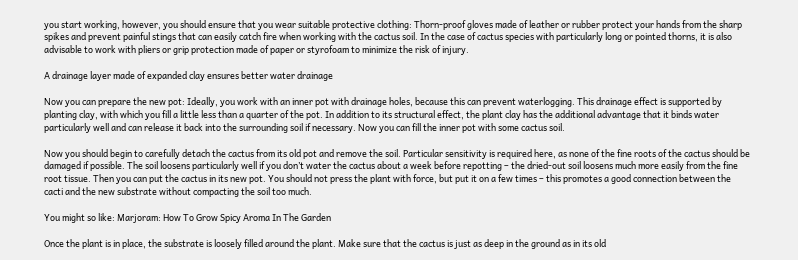you start working, however, you should ensure that you wear suitable protective clothing: Thorn-proof gloves made of leather or rubber protect your hands from the sharp spikes and prevent painful stings that can easily catch fire when working with the cactus soil. In the case of cactus species with particularly long or pointed thorns, it is also advisable to work with pliers or grip protection made of paper or styrofoam to minimize the risk of injury.

A drainage layer made of expanded clay ensures better water drainage

Now you can prepare the new pot: Ideally, you work with an inner pot with drainage holes, because this can prevent waterlogging. This drainage effect is supported by planting clay, with which you fill a little less than a quarter of the pot. In addition to its structural effect, the plant clay has the additional advantage that it binds water particularly well and can release it back into the surrounding soil if necessary. Now you can fill the inner pot with some cactus soil.

Now you should begin to carefully detach the cactus from its old pot and remove the soil. Particular sensitivity is required here, as none of the fine roots of the cactus should be damaged if possible. The soil loosens particularly well if you don’t water the cactus about a week before repotting – the dried-out soil loosens much more easily from the fine root tissue. Then you can put the cactus in its new pot. You should not press the plant with force, but put it on a few times – this promotes a good connection between the cacti and the new substrate without compacting the soil too much.

You might so like: Marjoram: How To Grow Spicy Aroma In The Garden

Once the plant is in place, the substrate is loosely filled around the plant. Make sure that the cactus is just as deep in the ground as in its old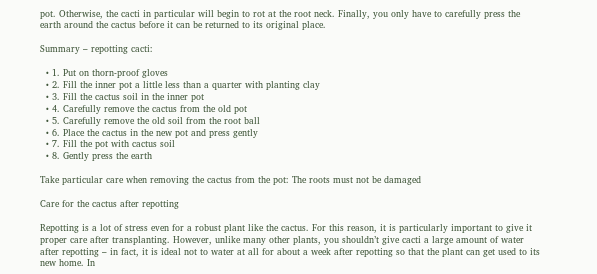pot. Otherwise, the cacti in particular will begin to rot at the root neck. Finally, you only have to carefully press the earth around the cactus before it can be returned to its original place.

Summary – repotting cacti:

  • 1. Put on thorn-proof gloves
  • 2. Fill the inner pot a little less than a quarter with planting clay
  • 3. Fill the cactus soil in the inner pot
  • 4. Carefully remove the cactus from the old pot
  • 5. Carefully remove the old soil from the root ball
  • 6. Place the cactus in the new pot and press gently
  • 7. Fill the pot with cactus soil
  • 8. Gently press the earth

Take particular care when removing the cactus from the pot: The roots must not be damaged

Care for the cactus after repotting

Repotting is a lot of stress even for a robust plant like the cactus. For this reason, it is particularly important to give it proper care after transplanting. However, unlike many other plants, you shouldn’t give cacti a large amount of water after repotting – in fact, it is ideal not to water at all for about a week after repotting so that the plant can get used to its new home. In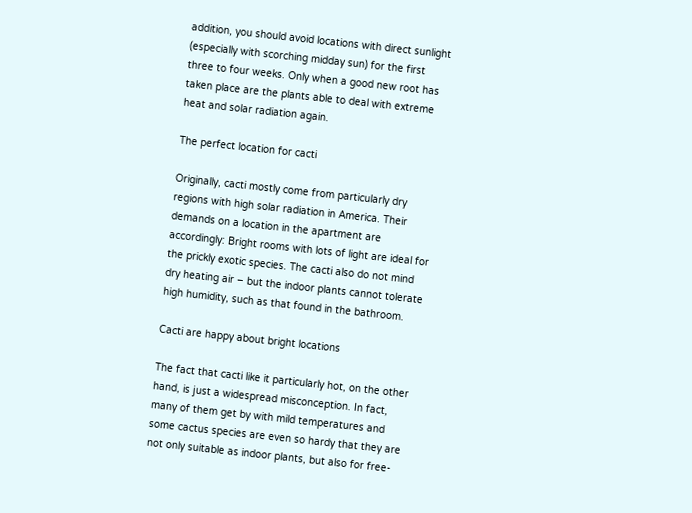addition, you should avoid locations with direct sunlight (especially with scorching midday sun) for the first three to four weeks. Only when a good new root has taken place are the plants able to deal with extreme heat and solar radiation again.

The perfect location for cacti

Originally, cacti mostly come from particularly dry regions with high solar radiation in America. Their demands on a location in the apartment are accordingly: Bright rooms with lots of light are ideal for the prickly exotic species. The cacti also do not mind dry heating air – but the indoor plants cannot tolerate high humidity, such as that found in the bathroom.

Cacti are happy about bright locations

The fact that cacti like it particularly hot, on the other hand, is just a widespread misconception. In fact, many of them get by with mild temperatures and some cactus species are even so hardy that they are not only suitable as indoor plants, but also for free-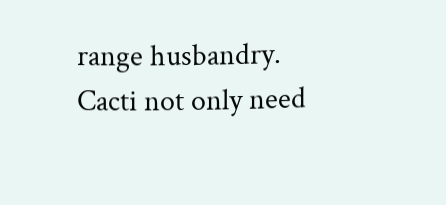range husbandry. Cacti not only need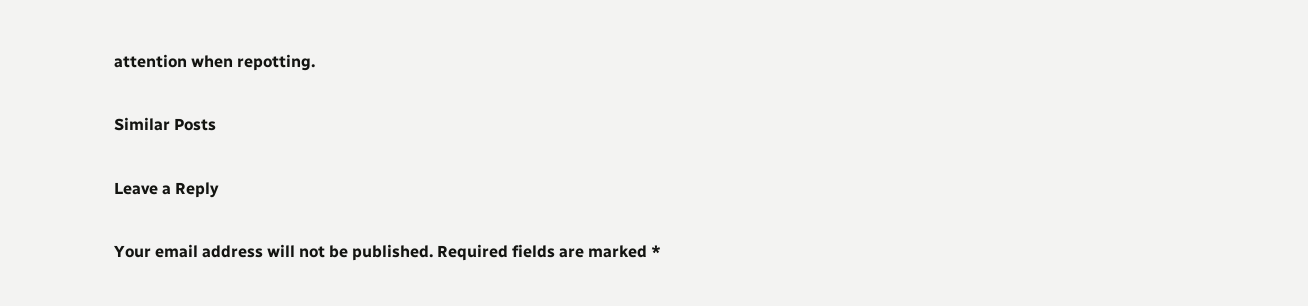attention when repotting.

Similar Posts

Leave a Reply

Your email address will not be published. Required fields are marked *